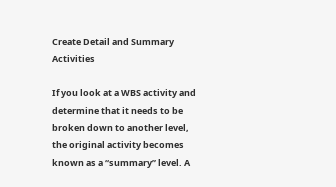Create Detail and Summary Activities

If you look at a WBS activity and determine that it needs to be broken down to another level, the original activity becomes known as a “summary” level. A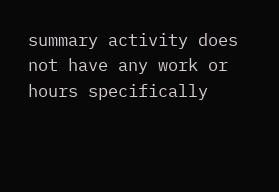summary activity does not have any work or hours specifically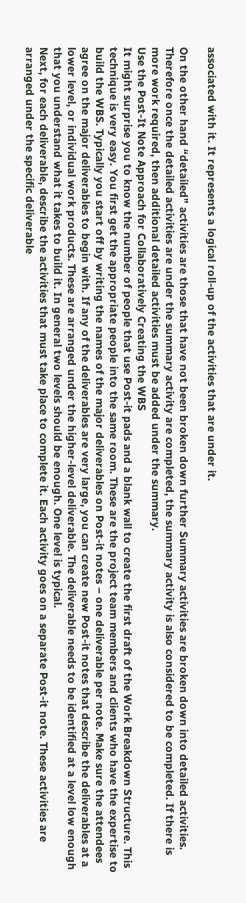associated with it. It represents a logical roll-up of the activities that are under it.

On the other hand “detailed” activities are those that have not been broken down further Summary activities are broken down into detailed activities. Therefore once the detailed activities are under the summary activity are completed, the summary activity is also considered to be completed. If there is more work required, then additional detailed activities must be added under the summary.
Use the Post-It Note Approach for Collaboratively Creating the WBS
It might surprise you to know the number of people that use Post-it pads and a blank wall to create the first draft of the Work Breakdown Structure. This technique is very easy. You first get the appropriate people into the same room. These are the project team members and clients who have the expertise to build the WBS. Typically you start off by writing the names of the major deliverables on Post-it notes – one deliverable per note. Make sure the attendees agree on the major deliverables to begin with. If any of the deliverables are very large, you can create new Post-it notes that describe the deliverables at a lower level, or individual work products. These are arranged under the higher-level deliverable. The deliverable needs to be identified at a level low enough that you understand what it takes to build it. In general two levels should be enough. One level is typical.
Next, for each deliverable, describe the activities that must take place to complete it. Each activity goes on a separate Post-it note. These activities are arranged under the specific deliverable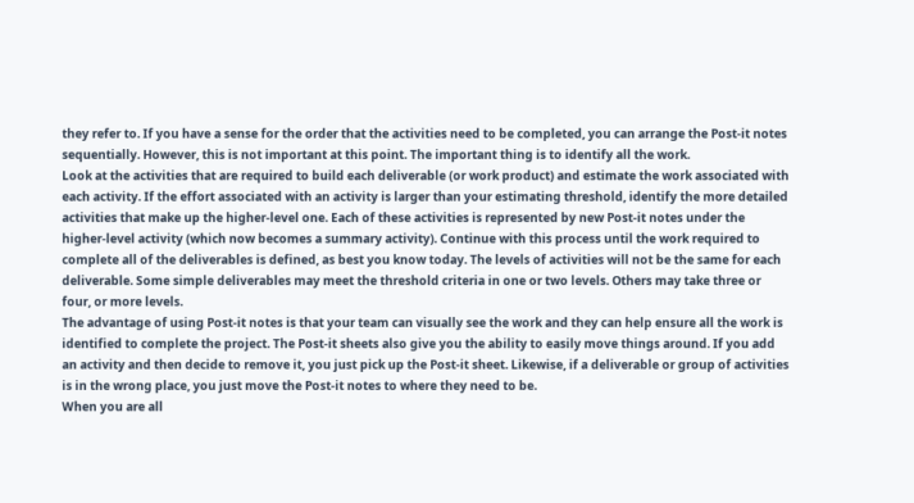they refer to. If you have a sense for the order that the activities need to be completed, you can arrange the Post-it notes sequentially. However, this is not important at this point. The important thing is to identify all the work.
Look at the activities that are required to build each deliverable (or work product) and estimate the work associated with each activity. If the effort associated with an activity is larger than your estimating threshold, identify the more detailed activities that make up the higher-level one. Each of these activities is represented by new Post-it notes under the higher-level activity (which now becomes a summary activity). Continue with this process until the work required to complete all of the deliverables is defined, as best you know today. The levels of activities will not be the same for each deliverable. Some simple deliverables may meet the threshold criteria in one or two levels. Others may take three or four, or more levels.
The advantage of using Post-it notes is that your team can visually see the work and they can help ensure all the work is identified to complete the project. The Post-it sheets also give you the ability to easily move things around. If you add an activity and then decide to remove it, you just pick up the Post-it sheet. Likewise, if a deliverable or group of activities is in the wrong place, you just move the Post-it notes to where they need to be.
When you are all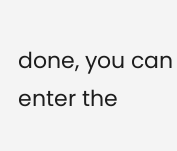done, you can enter the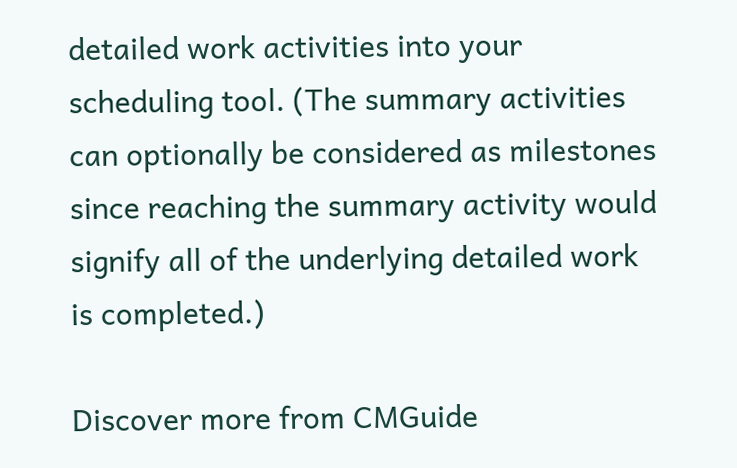detailed work activities into your scheduling tool. (The summary activities can optionally be considered as milestones since reaching the summary activity would signify all of the underlying detailed work is completed.)

Discover more from CMGuide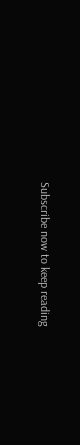Subscribe now to keep reading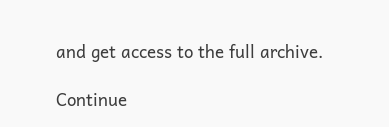and get access to the full archive.

Continue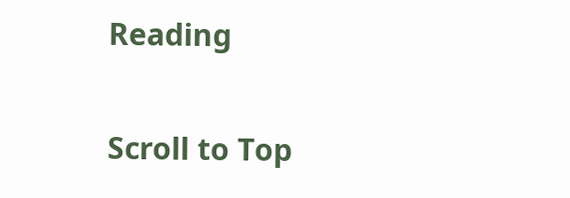Reading

Scroll to Top